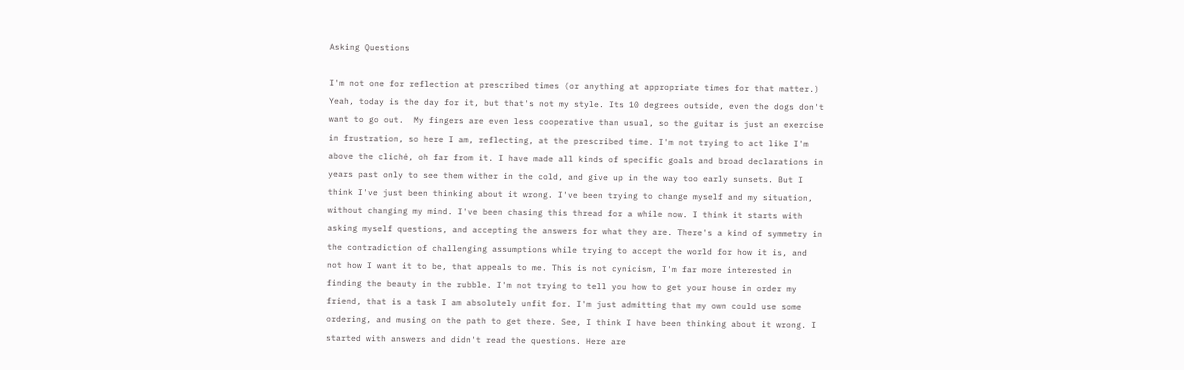Asking Questions

I'm not one for reflection at prescribed times (or anything at appropriate times for that matter.) Yeah, today is the day for it, but that's not my style. Its 10 degrees outside, even the dogs don't want to go out.  My fingers are even less cooperative than usual, so the guitar is just an exercise in frustration, so here I am, reflecting, at the prescribed time. I'm not trying to act like I'm above the cliché, oh far from it. I have made all kinds of specific goals and broad declarations in years past only to see them wither in the cold, and give up in the way too early sunsets. But I think I've just been thinking about it wrong. I've been trying to change myself and my situation, without changing my mind. I've been chasing this thread for a while now. I think it starts with asking myself questions, and accepting the answers for what they are. There's a kind of symmetry in the contradiction of challenging assumptions while trying to accept the world for how it is, and not how I want it to be, that appeals to me. This is not cynicism, I'm far more interested in finding the beauty in the rubble. I'm not trying to tell you how to get your house in order my friend, that is a task I am absolutely unfit for. I'm just admitting that my own could use some ordering, and musing on the path to get there. See, I think I have been thinking about it wrong. I started with answers and didn't read the questions. Here are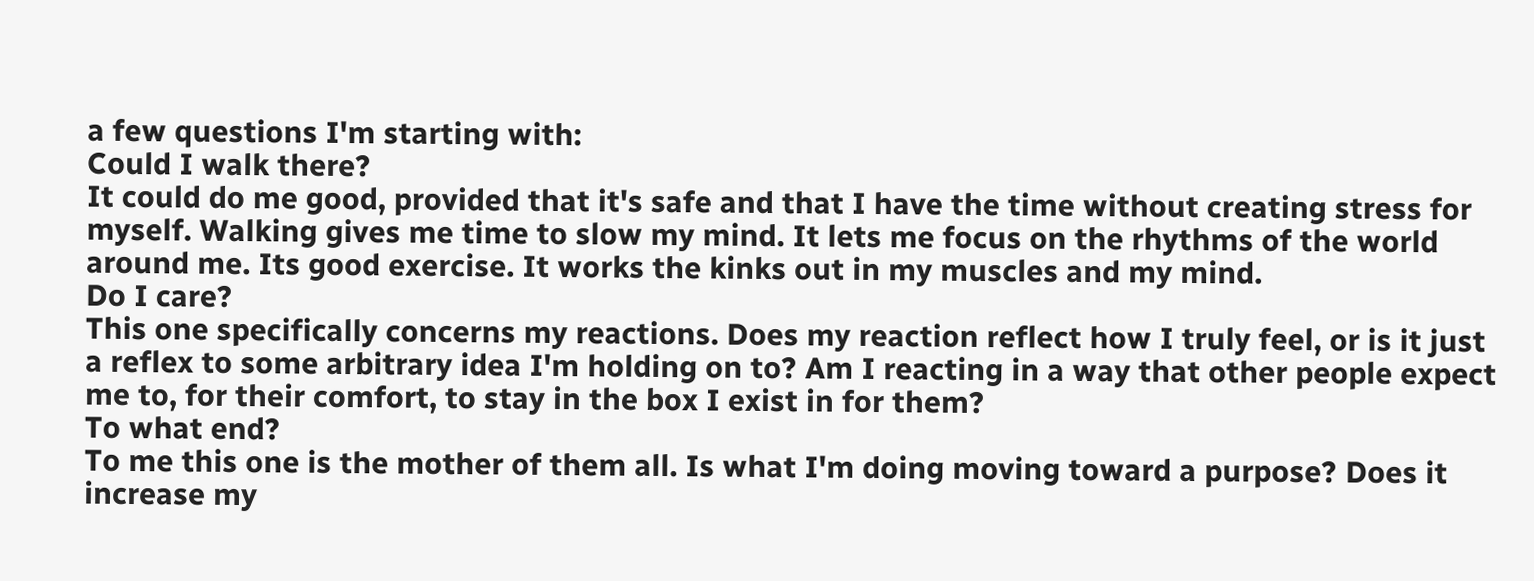a few questions I'm starting with:
Could I walk there?
It could do me good, provided that it's safe and that I have the time without creating stress for myself. Walking gives me time to slow my mind. It lets me focus on the rhythms of the world around me. Its good exercise. It works the kinks out in my muscles and my mind.
Do I care?
This one specifically concerns my reactions. Does my reaction reflect how I truly feel, or is it just a reflex to some arbitrary idea I'm holding on to? Am I reacting in a way that other people expect me to, for their comfort, to stay in the box I exist in for them?
To what end?
To me this one is the mother of them all. Is what I'm doing moving toward a purpose? Does it increase my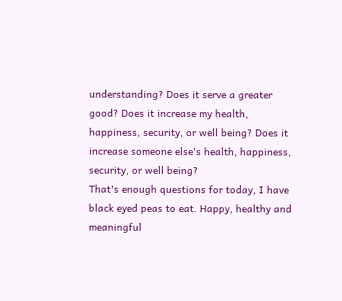understanding? Does it serve a greater good? Does it increase my health, happiness, security, or well being? Does it increase someone else's health, happiness, security, or well being?
That's enough questions for today, I have black eyed peas to eat. Happy, healthy and meaningful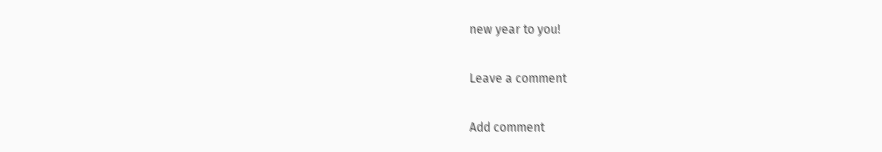new year to you!

Leave a comment

Add comment